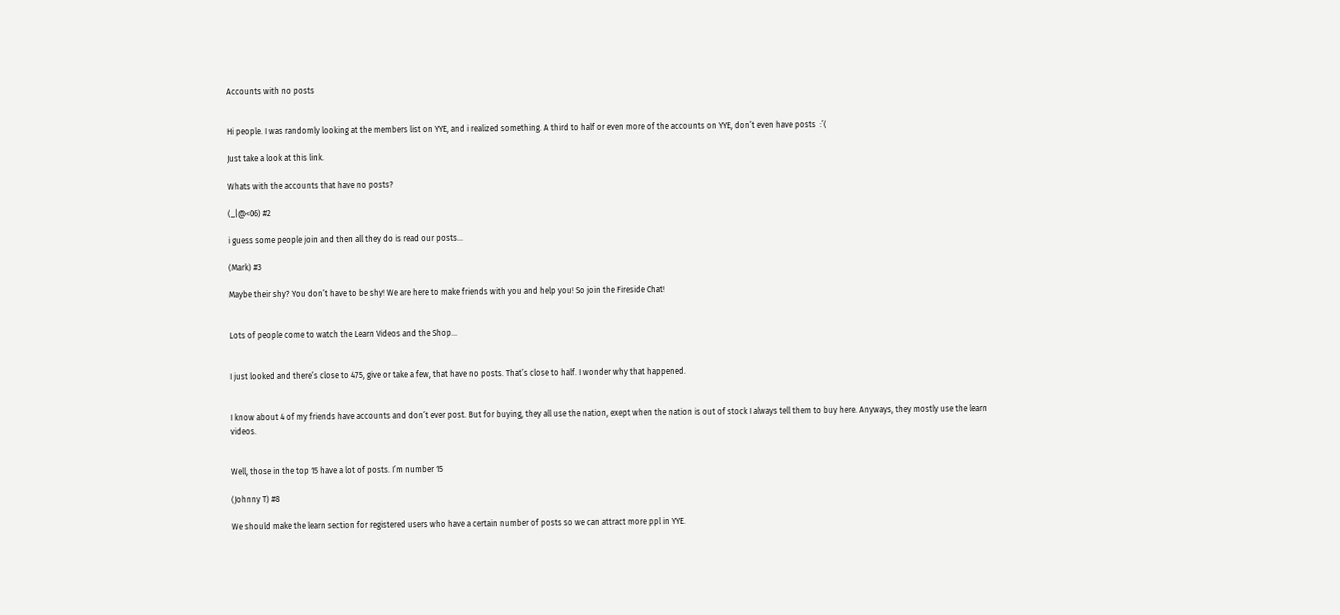Accounts with no posts


Hi people. I was randomly looking at the members list on YYE, and i realized something. A third to half or even more of the accounts on YYE, don’t even have posts  :’(

Just take a look at this link.

Whats with the accounts that have no posts?

(_|@<06) #2

i guess some people join and then all they do is read our posts…

(Mark) #3

Maybe their shy? You don’t have to be shy! We are here to make friends with you and help you! So join the Fireside Chat!


Lots of people come to watch the Learn Videos and the Shop…


I just looked and there’s close to 475, give or take a few, that have no posts. That’s close to half. I wonder why that happened.


I know about 4 of my friends have accounts and don’t ever post. But for buying, they all use the nation, exept when the nation is out of stock I always tell them to buy here. Anyways, they mostly use the learn videos.


Well, those in the top 15 have a lot of posts. I’m number 15

(Johnny T) #8

We should make the learn section for registered users who have a certain number of posts so we can attract more ppl in YYE.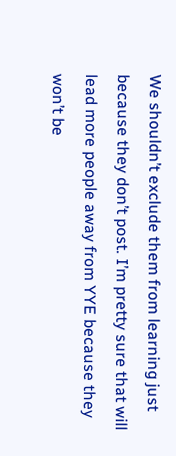We shouldn’t exclude them from learning just because they don’t post. I’m pretty sure that will lead more people away from YYE because they won’t be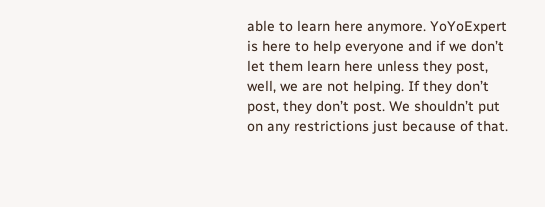able to learn here anymore. YoYoExpert is here to help everyone and if we don’t let them learn here unless they post, well, we are not helping. If they don’t post, they don’t post. We shouldn’t put on any restrictions just because of that.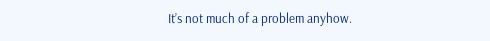It’s not much of a problem anyhow.